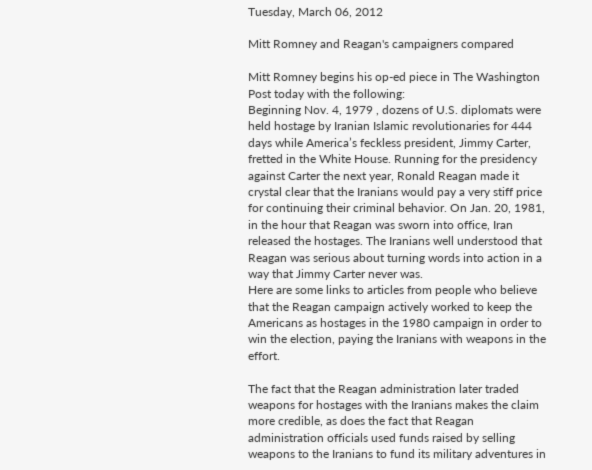Tuesday, March 06, 2012

Mitt Romney and Reagan's campaigners compared

Mitt Romney begins his op-ed piece in The Washington Post today with the following:
Beginning Nov. 4, 1979 , dozens of U.S. diplomats were held hostage by Iranian Islamic revolutionaries for 444 days while America’s feckless president, Jimmy Carter, fretted in the White House. Running for the presidency against Carter the next year, Ronald Reagan made it crystal clear that the Iranians would pay a very stiff price for continuing their criminal behavior. On Jan. 20, 1981, in the hour that Reagan was sworn into office, Iran released the hostages. The Iranians well understood that Reagan was serious about turning words into action in a way that Jimmy Carter never was.
Here are some links to articles from people who believe that the Reagan campaign actively worked to keep the Americans as hostages in the 1980 campaign in order to win the election, paying the Iranians with weapons in the effort.

The fact that the Reagan administration later traded weapons for hostages with the Iranians makes the claim more credible, as does the fact that Reagan administration officials used funds raised by selling weapons to the Iranians to fund its military adventures in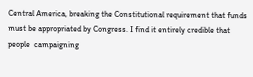Central America, breaking the Constitutional requirement that funds must be appropriated by Congress. I find it entirely credible that people  campaigning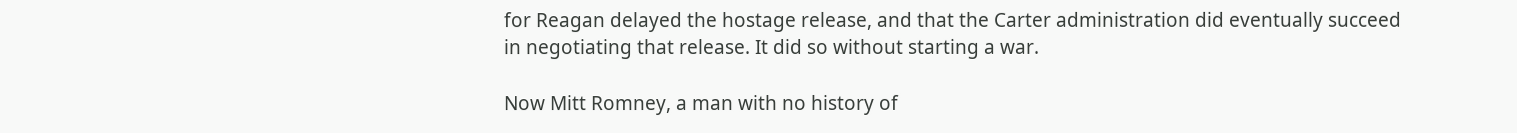for Reagan delayed the hostage release, and that the Carter administration did eventually succeed in negotiating that release. It did so without starting a war.

Now Mitt Romney, a man with no history of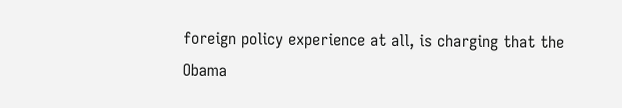foreign policy experience at all, is charging that the Obama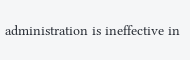administration is ineffective in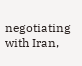negotiating with Iran,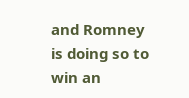and Romney is doing so to win an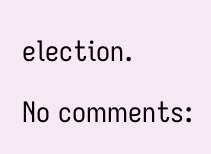election.

No comments: